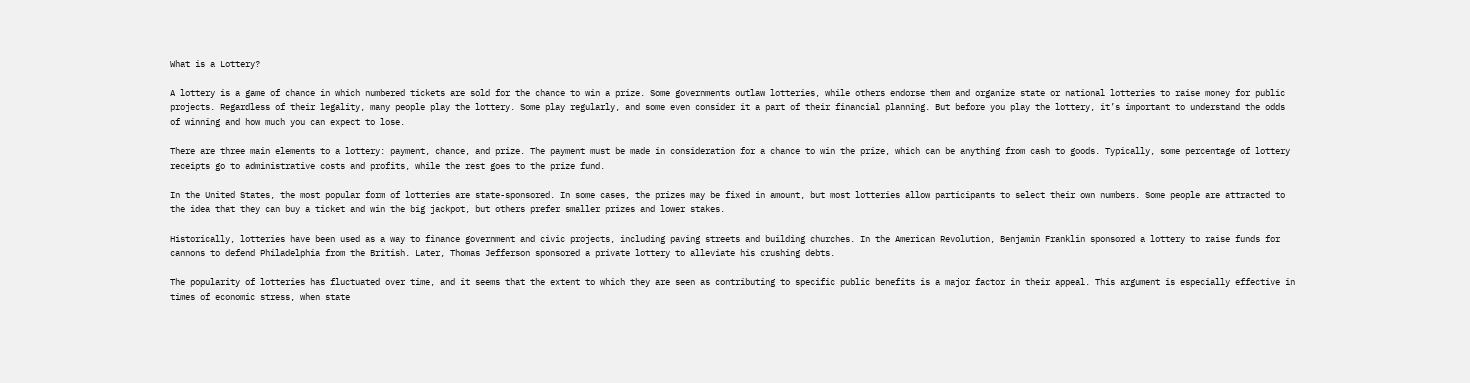What is a Lottery?

A lottery is a game of chance in which numbered tickets are sold for the chance to win a prize. Some governments outlaw lotteries, while others endorse them and organize state or national lotteries to raise money for public projects. Regardless of their legality, many people play the lottery. Some play regularly, and some even consider it a part of their financial planning. But before you play the lottery, it’s important to understand the odds of winning and how much you can expect to lose.

There are three main elements to a lottery: payment, chance, and prize. The payment must be made in consideration for a chance to win the prize, which can be anything from cash to goods. Typically, some percentage of lottery receipts go to administrative costs and profits, while the rest goes to the prize fund.

In the United States, the most popular form of lotteries are state-sponsored. In some cases, the prizes may be fixed in amount, but most lotteries allow participants to select their own numbers. Some people are attracted to the idea that they can buy a ticket and win the big jackpot, but others prefer smaller prizes and lower stakes.

Historically, lotteries have been used as a way to finance government and civic projects, including paving streets and building churches. In the American Revolution, Benjamin Franklin sponsored a lottery to raise funds for cannons to defend Philadelphia from the British. Later, Thomas Jefferson sponsored a private lottery to alleviate his crushing debts.

The popularity of lotteries has fluctuated over time, and it seems that the extent to which they are seen as contributing to specific public benefits is a major factor in their appeal. This argument is especially effective in times of economic stress, when state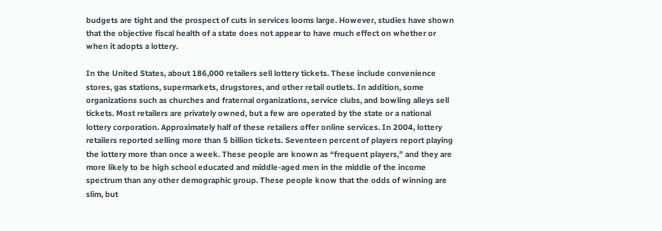budgets are tight and the prospect of cuts in services looms large. However, studies have shown that the objective fiscal health of a state does not appear to have much effect on whether or when it adopts a lottery.

In the United States, about 186,000 retailers sell lottery tickets. These include convenience stores, gas stations, supermarkets, drugstores, and other retail outlets. In addition, some organizations such as churches and fraternal organizations, service clubs, and bowling alleys sell tickets. Most retailers are privately owned, but a few are operated by the state or a national lottery corporation. Approximately half of these retailers offer online services. In 2004, lottery retailers reported selling more than 5 billion tickets. Seventeen percent of players report playing the lottery more than once a week. These people are known as “frequent players,” and they are more likely to be high school educated and middle-aged men in the middle of the income spectrum than any other demographic group. These people know that the odds of winning are slim, but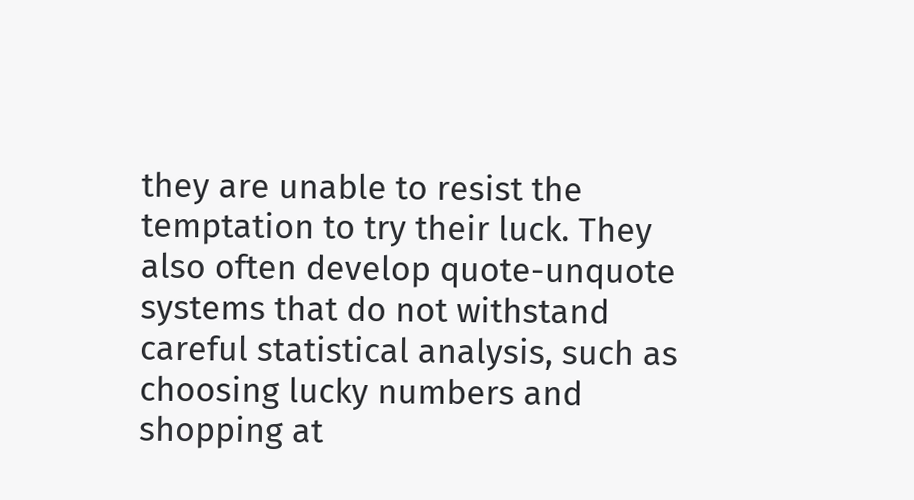they are unable to resist the temptation to try their luck. They also often develop quote-unquote systems that do not withstand careful statistical analysis, such as choosing lucky numbers and shopping at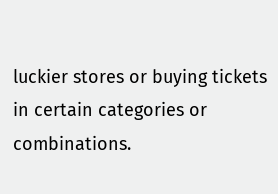luckier stores or buying tickets in certain categories or combinations.